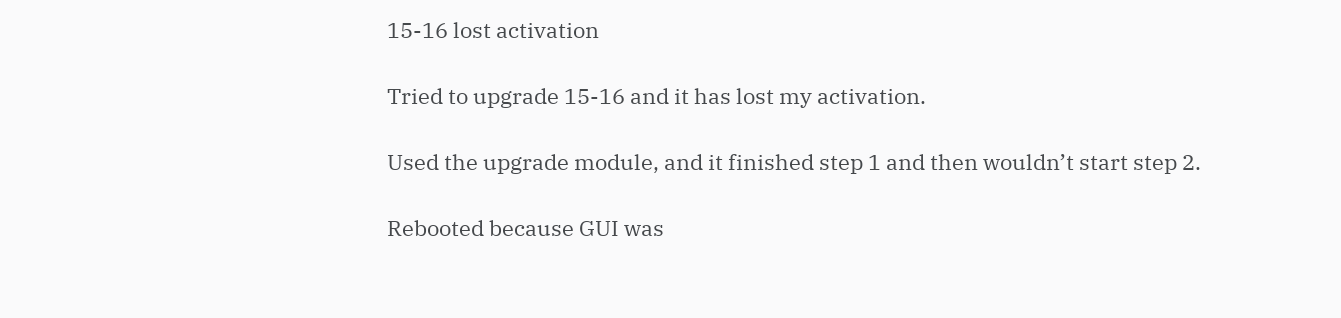15-16 lost activation

Tried to upgrade 15-16 and it has lost my activation.

Used the upgrade module, and it finished step 1 and then wouldn’t start step 2.

Rebooted because GUI was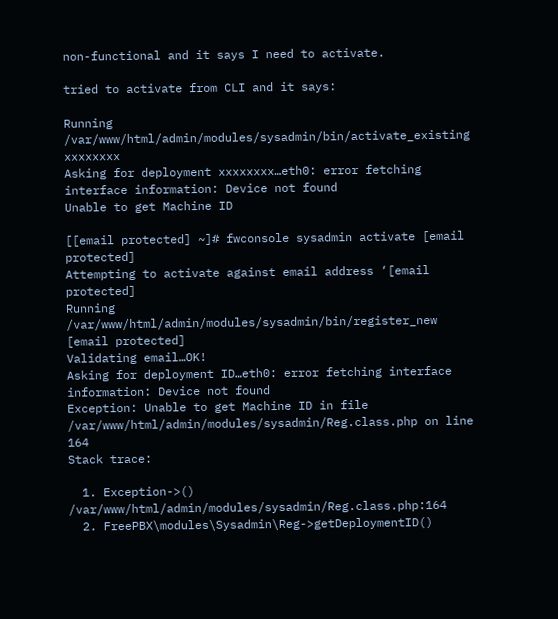non-functional and it says I need to activate.

tried to activate from CLI and it says:

Running /var/www/html/admin/modules/sysadmin/bin/activate_existing xxxxxxxx
Asking for deployment xxxxxxxx…eth0: error fetching interface information: Device not found
Unable to get Machine ID

[[email protected] ~]# fwconsole sysadmin activate [email protected]
Attempting to activate against email address ‘[email protected]
Running /var/www/html/admin/modules/sysadmin/bin/register_new [email protected]
Validating email…OK!
Asking for deployment ID…eth0: error fetching interface information: Device not found
Exception: Unable to get Machine ID in file /var/www/html/admin/modules/sysadmin/Reg.class.php on line 164
Stack trace:

  1. Exception->() /var/www/html/admin/modules/sysadmin/Reg.class.php:164
  2. FreePBX\modules\Sysadmin\Reg->getDeploymentID()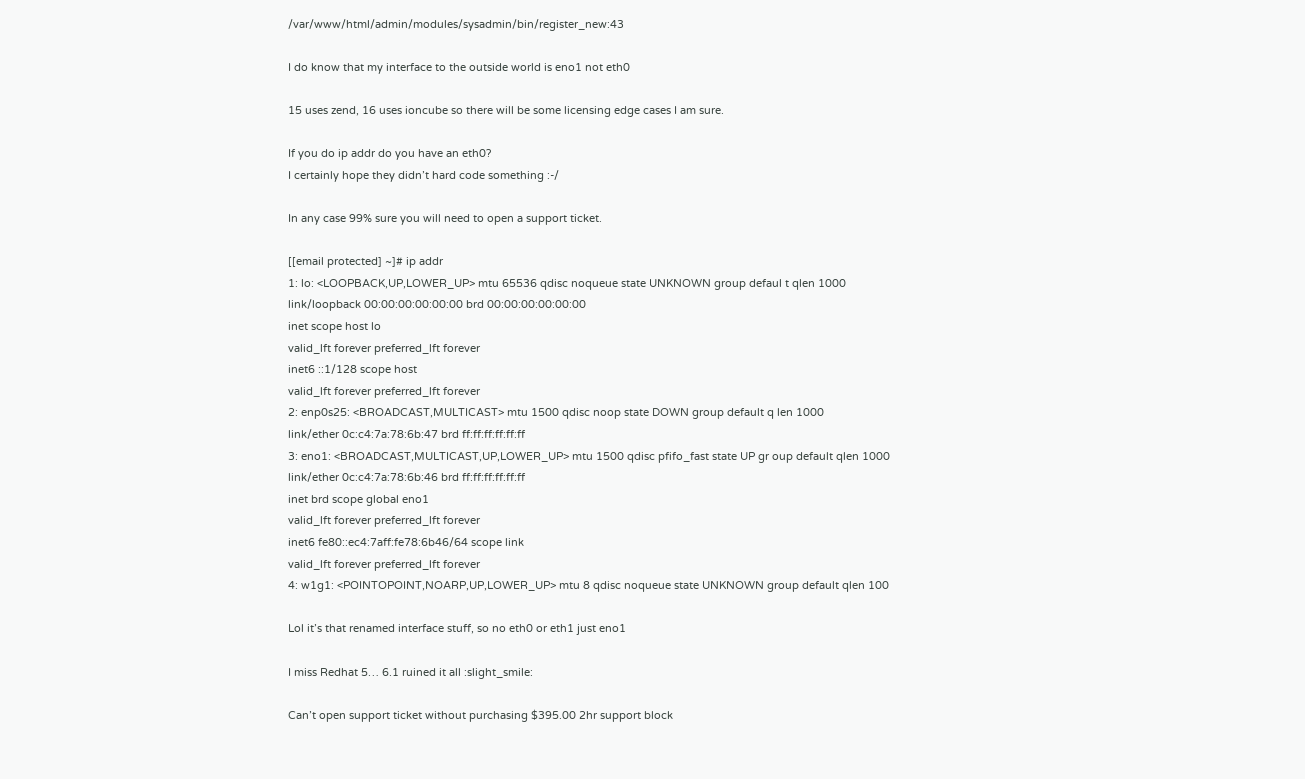/var/www/html/admin/modules/sysadmin/bin/register_new:43

I do know that my interface to the outside world is eno1 not eth0

15 uses zend, 16 uses ioncube so there will be some licensing edge cases I am sure.

If you do ip addr do you have an eth0?
I certainly hope they didn’t hard code something :-/

In any case 99% sure you will need to open a support ticket.

[[email protected] ~]# ip addr
1: lo: <LOOPBACK,UP,LOWER_UP> mtu 65536 qdisc noqueue state UNKNOWN group defaul t qlen 1000
link/loopback 00:00:00:00:00:00 brd 00:00:00:00:00:00
inet scope host lo
valid_lft forever preferred_lft forever
inet6 ::1/128 scope host
valid_lft forever preferred_lft forever
2: enp0s25: <BROADCAST,MULTICAST> mtu 1500 qdisc noop state DOWN group default q len 1000
link/ether 0c:c4:7a:78:6b:47 brd ff:ff:ff:ff:ff:ff
3: eno1: <BROADCAST,MULTICAST,UP,LOWER_UP> mtu 1500 qdisc pfifo_fast state UP gr oup default qlen 1000
link/ether 0c:c4:7a:78:6b:46 brd ff:ff:ff:ff:ff:ff
inet brd scope global eno1
valid_lft forever preferred_lft forever
inet6 fe80::ec4:7aff:fe78:6b46/64 scope link
valid_lft forever preferred_lft forever
4: w1g1: <POINTOPOINT,NOARP,UP,LOWER_UP> mtu 8 qdisc noqueue state UNKNOWN group default qlen 100

Lol it’s that renamed interface stuff, so no eth0 or eth1 just eno1

I miss Redhat 5… 6.1 ruined it all :slight_smile:

Can’t open support ticket without purchasing $395.00 2hr support block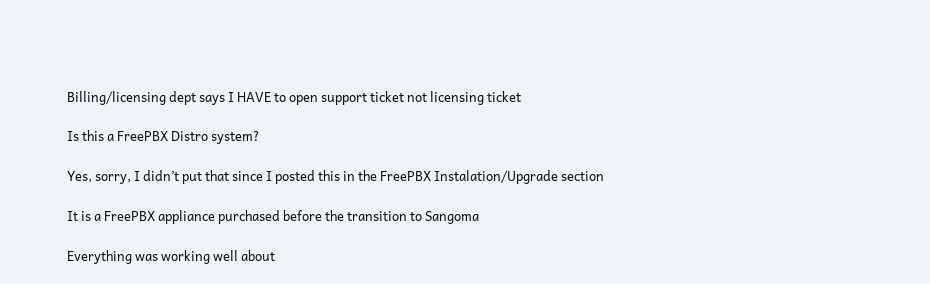Billing/licensing dept says I HAVE to open support ticket not licensing ticket

Is this a FreePBX Distro system?

Yes, sorry, I didn’t put that since I posted this in the FreePBX Instalation/Upgrade section

It is a FreePBX appliance purchased before the transition to Sangoma

Everything was working well about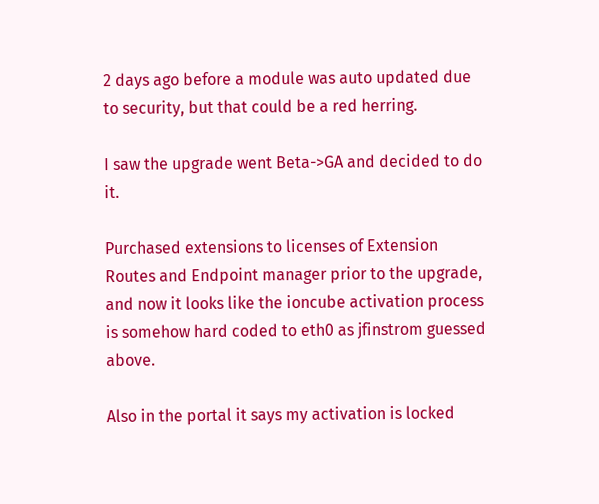2 days ago before a module was auto updated due to security, but that could be a red herring.

I saw the upgrade went Beta->GA and decided to do it.

Purchased extensions to licenses of Extension Routes and Endpoint manager prior to the upgrade, and now it looks like the ioncube activation process is somehow hard coded to eth0 as jfinstrom guessed above.

Also in the portal it says my activation is locked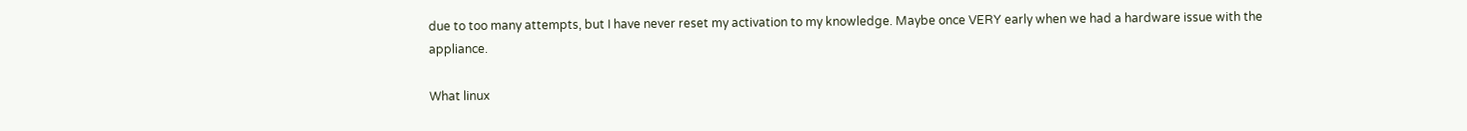due to too many attempts, but I have never reset my activation to my knowledge. Maybe once VERY early when we had a hardware issue with the appliance.

What linux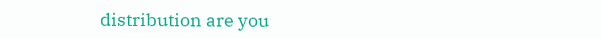distribution are you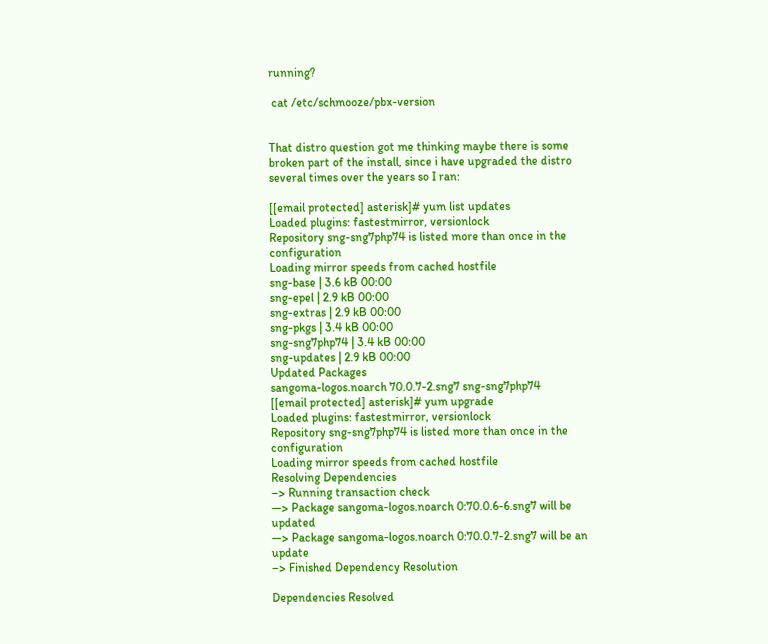running?

 cat /etc/schmooze/pbx-version


That distro question got me thinking maybe there is some broken part of the install, since i have upgraded the distro several times over the years so I ran:

[[email protected] asterisk]# yum list updates
Loaded plugins: fastestmirror, versionlock
Repository sng-sng7php74 is listed more than once in the configuration
Loading mirror speeds from cached hostfile
sng-base | 3.6 kB 00:00
sng-epel | 2.9 kB 00:00
sng-extras | 2.9 kB 00:00
sng-pkgs | 3.4 kB 00:00
sng-sng7php74 | 3.4 kB 00:00
sng-updates | 2.9 kB 00:00
Updated Packages
sangoma-logos.noarch 70.0.7-2.sng7 sng-sng7php74
[[email protected] asterisk]# yum upgrade
Loaded plugins: fastestmirror, versionlock
Repository sng-sng7php74 is listed more than once in the configuration
Loading mirror speeds from cached hostfile
Resolving Dependencies
–> Running transaction check
—> Package sangoma-logos.noarch 0:70.0.6-6.sng7 will be updated
—> Package sangoma-logos.noarch 0:70.0.7-2.sng7 will be an update
–> Finished Dependency Resolution

Dependencies Resolved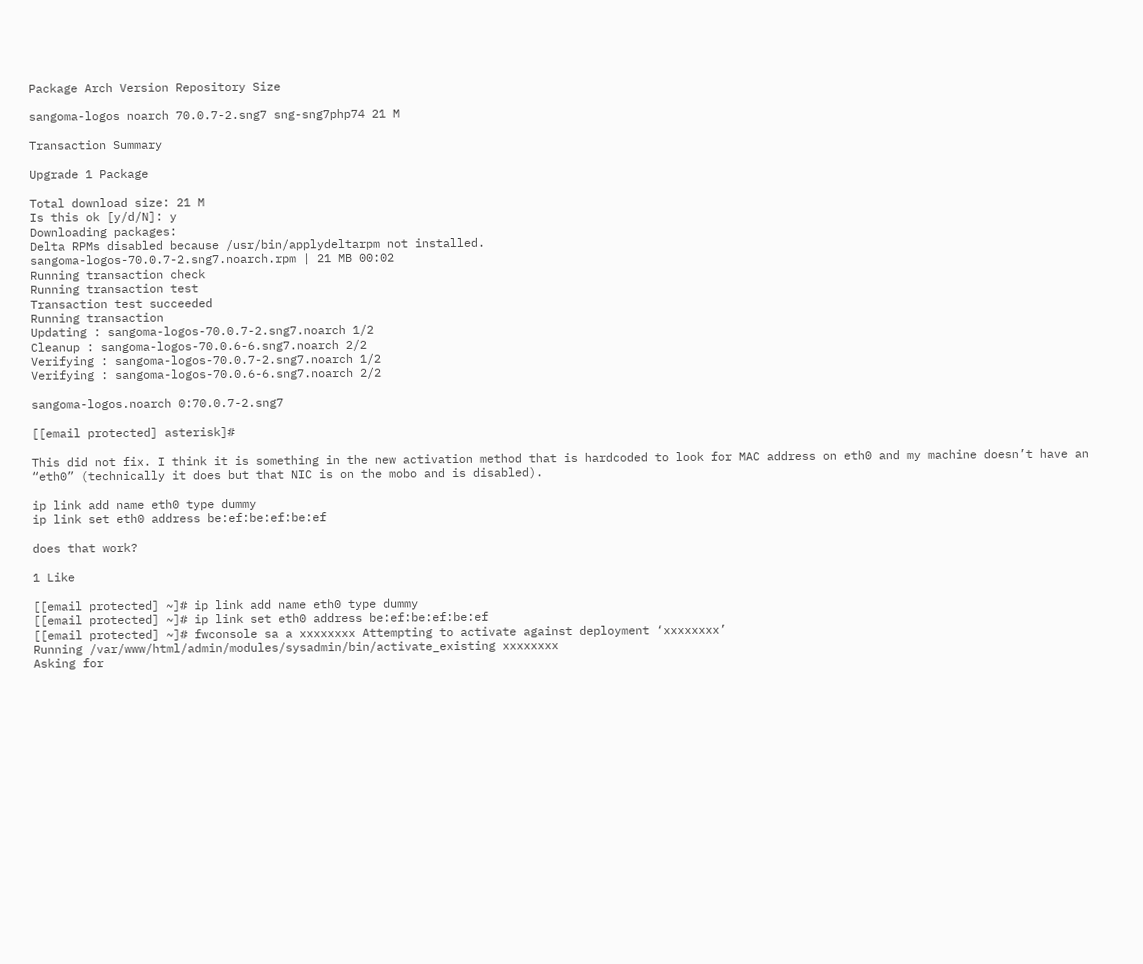Package Arch Version Repository Size

sangoma-logos noarch 70.0.7-2.sng7 sng-sng7php74 21 M

Transaction Summary

Upgrade 1 Package

Total download size: 21 M
Is this ok [y/d/N]: y
Downloading packages:
Delta RPMs disabled because /usr/bin/applydeltarpm not installed.
sangoma-logos-70.0.7-2.sng7.noarch.rpm | 21 MB 00:02
Running transaction check
Running transaction test
Transaction test succeeded
Running transaction
Updating : sangoma-logos-70.0.7-2.sng7.noarch 1/2
Cleanup : sangoma-logos-70.0.6-6.sng7.noarch 2/2
Verifying : sangoma-logos-70.0.7-2.sng7.noarch 1/2
Verifying : sangoma-logos-70.0.6-6.sng7.noarch 2/2

sangoma-logos.noarch 0:70.0.7-2.sng7

[[email protected] asterisk]#

This did not fix. I think it is something in the new activation method that is hardcoded to look for MAC address on eth0 and my machine doesn’t have an “eth0” (technically it does but that NIC is on the mobo and is disabled).

ip link add name eth0 type dummy
ip link set eth0 address be:ef:be:ef:be:ef

does that work?

1 Like

[[email protected] ~]# ip link add name eth0 type dummy
[[email protected] ~]# ip link set eth0 address be:ef:be:ef:be:ef
[[email protected] ~]# fwconsole sa a xxxxxxxx Attempting to activate against deployment ‘xxxxxxxx’
Running /var/www/html/admin/modules/sysadmin/bin/activate_existing xxxxxxxx
Asking for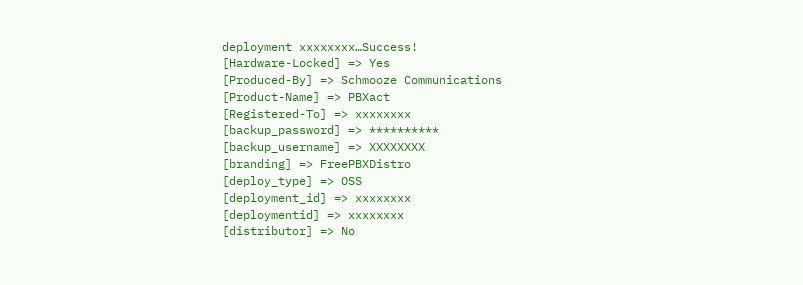deployment xxxxxxxx…Success!
[Hardware-Locked] => Yes
[Produced-By] => Schmooze Communications
[Product-Name] => PBXact
[Registered-To] => xxxxxxxx
[backup_password] => **********
[backup_username] => XXXXXXXX
[branding] => FreePBXDistro
[deploy_type] => OSS
[deployment_id] => xxxxxxxx
[deploymentid] => xxxxxxxx
[distributor] => No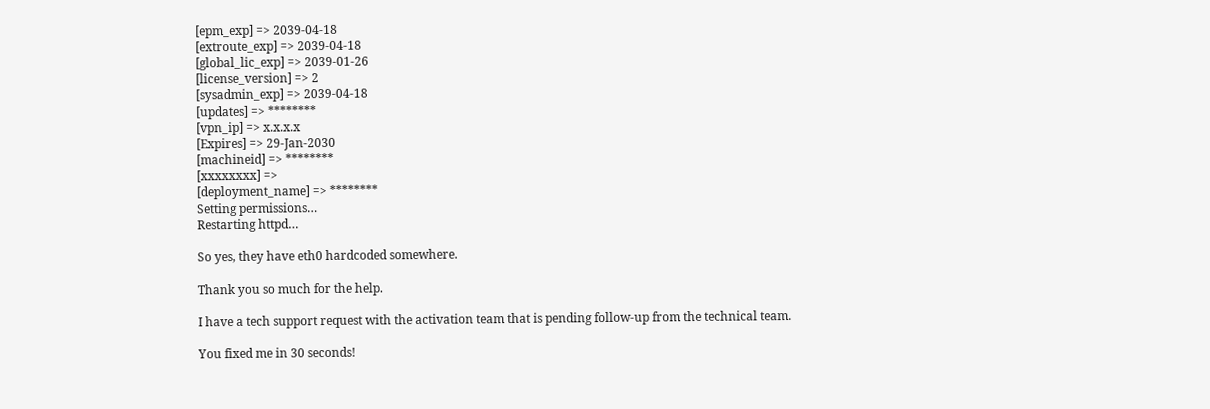[epm_exp] => 2039-04-18
[extroute_exp] => 2039-04-18
[global_lic_exp] => 2039-01-26
[license_version] => 2
[sysadmin_exp] => 2039-04-18
[updates] => ********
[vpn_ip] => x.x.x.x
[Expires] => 29-Jan-2030
[machineid] => ********
[xxxxxxxx] =>
[deployment_name] => ********
Setting permissions…
Restarting httpd…

So yes, they have eth0 hardcoded somewhere.

Thank you so much for the help.

I have a tech support request with the activation team that is pending follow-up from the technical team.

You fixed me in 30 seconds!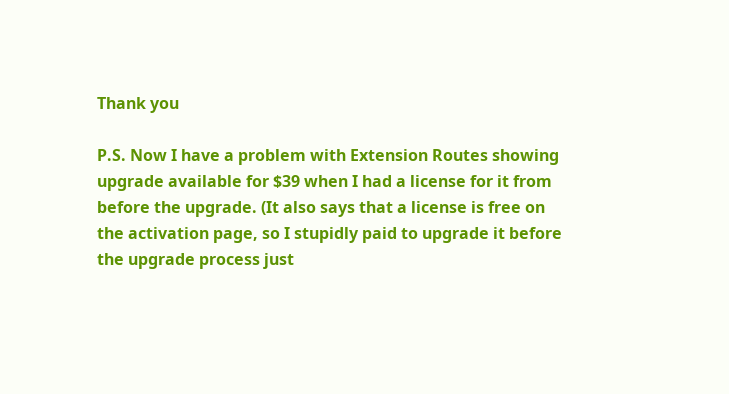Thank you

P.S. Now I have a problem with Extension Routes showing upgrade available for $39 when I had a license for it from before the upgrade. (It also says that a license is free on the activation page, so I stupidly paid to upgrade it before the upgrade process just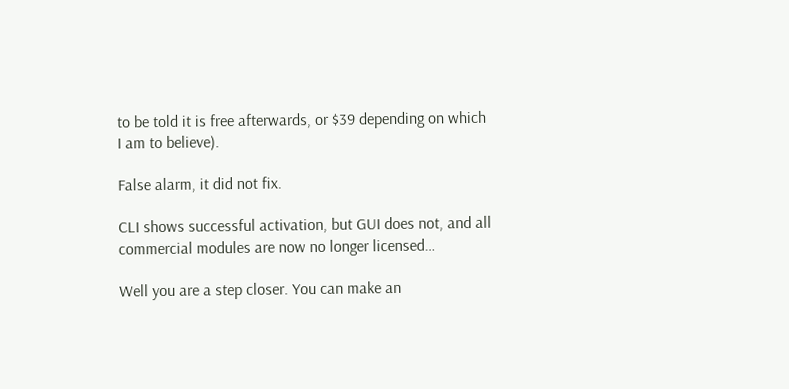to be told it is free afterwards, or $39 depending on which I am to believe).

False alarm, it did not fix.

CLI shows successful activation, but GUI does not, and all commercial modules are now no longer licensed…

Well you are a step closer. You can make an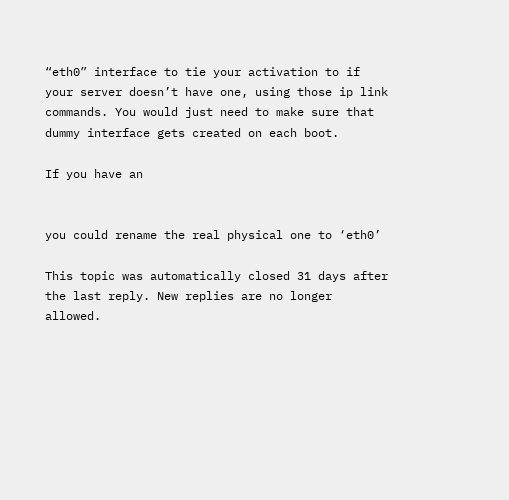“eth0” interface to tie your activation to if your server doesn’t have one, using those ip link commands. You would just need to make sure that dummy interface gets created on each boot.

If you have an


you could rename the real physical one to ‘eth0’

This topic was automatically closed 31 days after the last reply. New replies are no longer allowed.